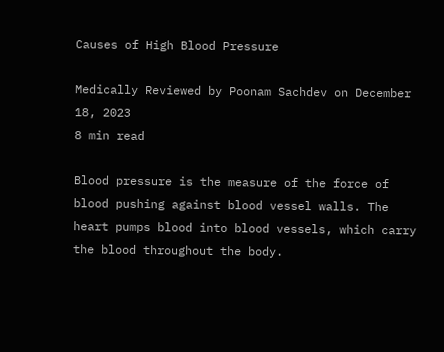Causes of High Blood Pressure

Medically Reviewed by Poonam Sachdev on December 18, 2023
8 min read

Blood pressure is the measure of the force of blood pushing against blood vessel walls. The heart pumps blood into blood vessels, which carry the blood throughout the body.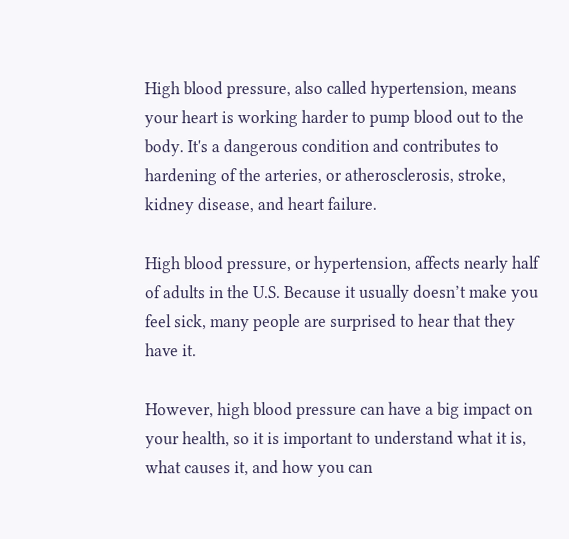High blood pressure, also called hypertension, means your heart is working harder to pump blood out to the body. It's a dangerous condition and contributes to hardening of the arteries, or atherosclerosis, stroke, kidney disease, and heart failure.

High blood pressure, or hypertension, affects nearly half of adults in the U.S. Because it usually doesn’t make you feel sick, many people are surprised to hear that they have it.

However, high blood pressure can have a big impact on your health, so it is important to understand what it is, what causes it, and how you can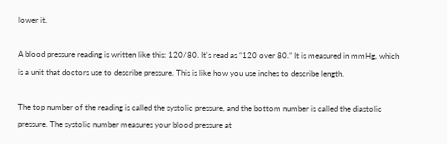lower it.

A blood pressure reading is written like this: 120/80. It's read as “120 over 80.” It is measured in mmHg, which is a unit that doctors use to describe pressure. This is like how you use inches to describe length.

The top number of the reading is called the systolic pressure, and the bottom number is called the diastolic pressure. The systolic number measures your blood pressure at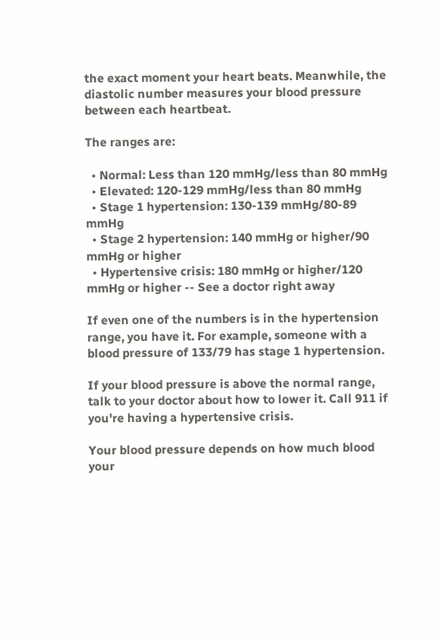the exact moment your heart beats. Meanwhile, the diastolic number measures your blood pressure between each heartbeat.

The ranges are:

  • Normal: Less than 120 mmHg/less than 80 mmHg
  • Elevated: 120-129 mmHg/less than 80 mmHg
  • Stage 1 hypertension: 130-139 mmHg/80-89 mmHg
  • Stage 2 hypertension: 140 mmHg or higher/90 mmHg or higher
  • Hypertensive crisis: 180 mmHg or higher/120 mmHg or higher -- See a doctor right away

If even one of the numbers is in the hypertension range, you have it. For example, someone with a blood pressure of 133/79 has stage 1 hypertension.

If your blood pressure is above the normal range, talk to your doctor about how to lower it. Call 911 if you're having a hypertensive crisis.

Your blood pressure depends on how much blood your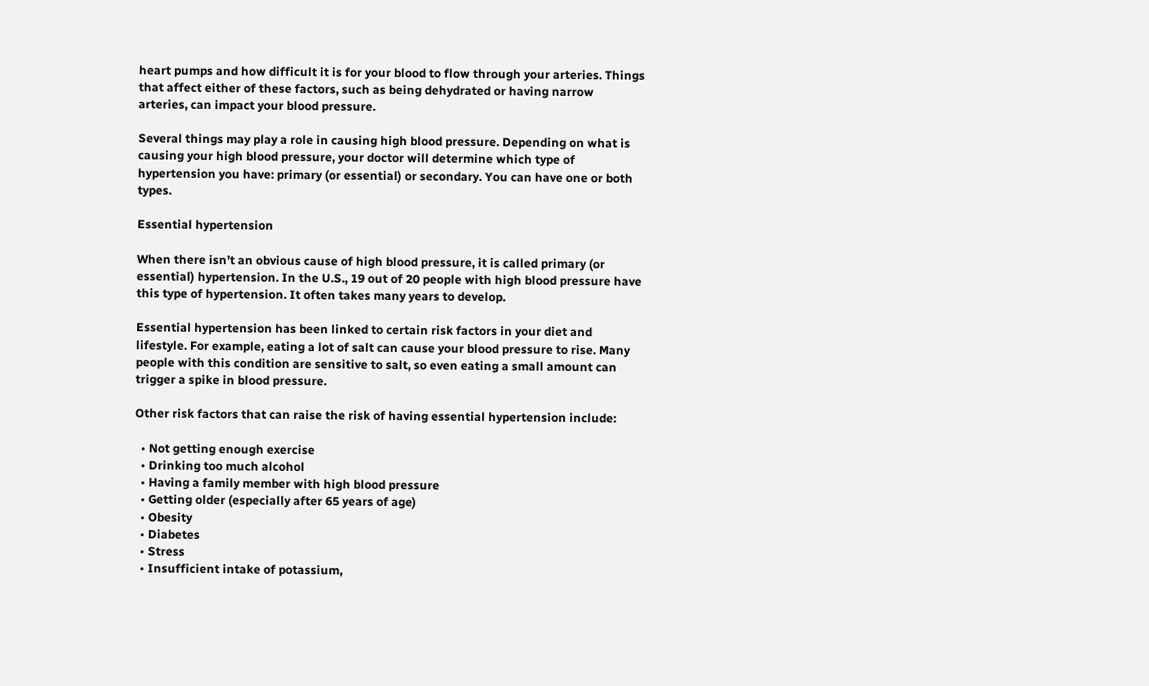heart pumps and how difficult it is for your blood to flow through your arteries. Things that affect either of these factors, such as being dehydrated or having narrow arteries, can impact your blood pressure.

Several things may play a role in causing high blood pressure. Depending on what is causing your high blood pressure, your doctor will determine which type of hypertension you have: primary (or essential) or secondary. You can have one or both types.

Essential hypertension

When there isn’t an obvious cause of high blood pressure, it is called primary (or essential) hypertension. In the U.S., 19 out of 20 people with high blood pressure have this type of hypertension. It often takes many years to develop.

Essential hypertension has been linked to certain risk factors in your diet and lifestyle. For example, eating a lot of salt can cause your blood pressure to rise. Many people with this condition are sensitive to salt, so even eating a small amount can trigger a spike in blood pressure.

Other risk factors that can raise the risk of having essential hypertension include:

  • Not getting enough exercise
  • Drinking too much alcohol
  • Having a family member with high blood pressure
  • Getting older (especially after 65 years of age)
  • Obesity
  • Diabetes
  • Stress
  • Insufficient intake of potassium,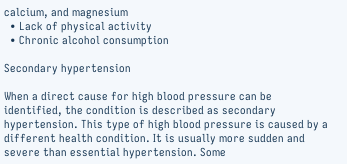calcium, and magnesium
  • Lack of physical activity
  • Chronic alcohol consumption

Secondary hypertension

When a direct cause for high blood pressure can be identified, the condition is described as secondary hypertension. This type of high blood pressure is caused by a different health condition. It is usually more sudden and severe than essential hypertension. Some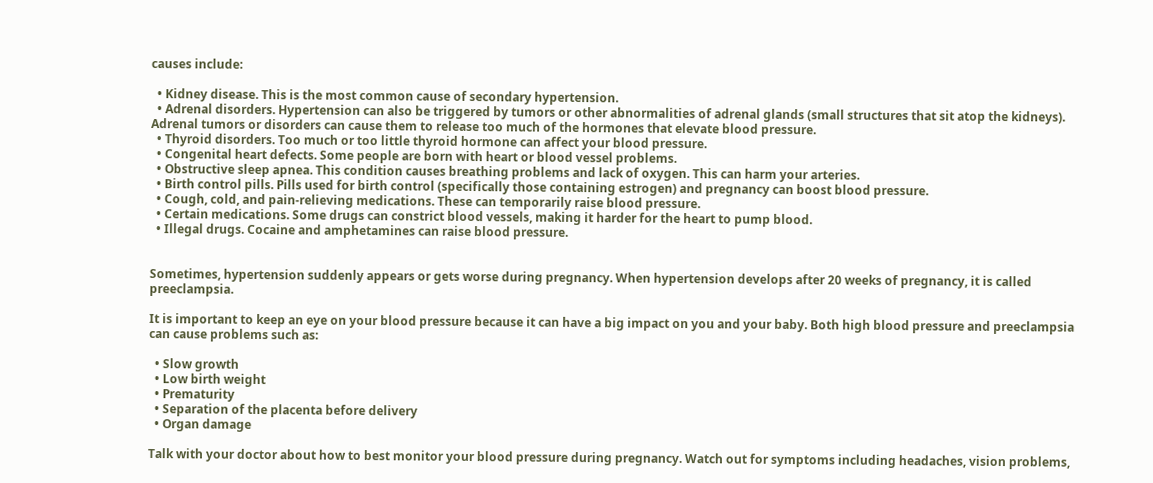causes include:

  • Kidney disease. This is the most common cause of secondary hypertension.
  • Adrenal disorders. Hypertension can also be triggered by tumors or other abnormalities of adrenal glands (small structures that sit atop the kidneys). Adrenal tumors or disorders can cause them to release too much of the hormones that elevate blood pressure.
  • Thyroid disorders. Too much or too little thyroid hormone can affect your blood pressure.
  • Congenital heart defects. Some people are born with heart or blood vessel problems.
  • Obstructive sleep apnea. This condition causes breathing problems and lack of oxygen. This can harm your arteries.
  • Birth control pills. Pills used for birth control (specifically those containing estrogen) and pregnancy can boost blood pressure.
  • Cough, cold, and pain-relieving medications. These can temporarily raise blood pressure.
  • Certain medications. Some drugs can constrict blood vessels, making it harder for the heart to pump blood.
  • Illegal drugs. Cocaine and amphetamines can raise blood pressure.


Sometimes, hypertension suddenly appears or gets worse during pregnancy. When hypertension develops after 20 weeks of pregnancy, it is called preeclampsia.

It is important to keep an eye on your blood pressure because it can have a big impact on you and your baby. Both high blood pressure and preeclampsia can cause problems such as:

  • Slow growth
  • Low birth weight
  • Prematurity
  • Separation of the placenta before delivery
  • Organ damage

Talk with your doctor about how to best monitor your blood pressure during pregnancy. Watch out for symptoms including headaches, vision problems,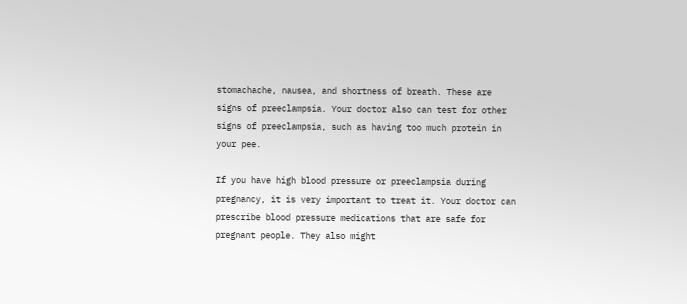stomachache, nausea, and shortness of breath. These are signs of preeclampsia. Your doctor also can test for other signs of preeclampsia, such as having too much protein in your pee.

If you have high blood pressure or preeclampsia during pregnancy, it is very important to treat it. Your doctor can prescribe blood pressure medications that are safe for pregnant people. They also might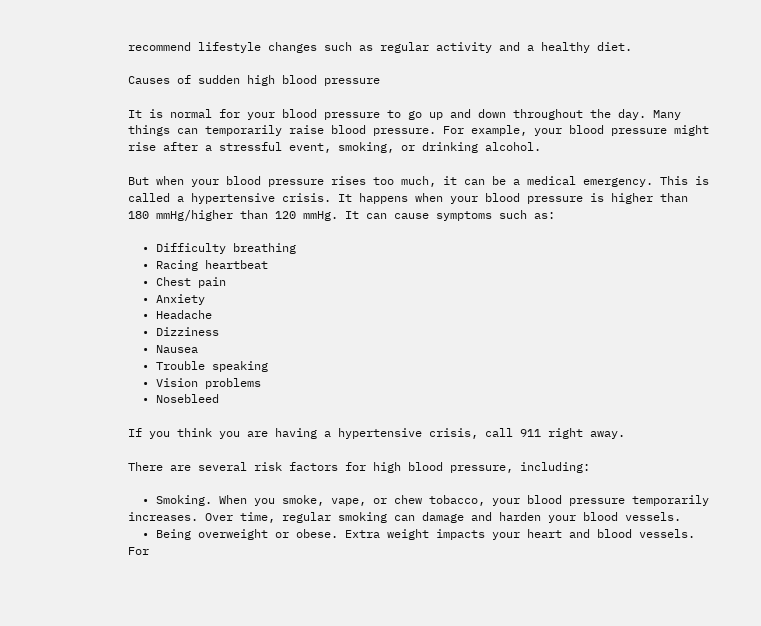recommend lifestyle changes such as regular activity and a healthy diet.

Causes of sudden high blood pressure

It is normal for your blood pressure to go up and down throughout the day. Many things can temporarily raise blood pressure. For example, your blood pressure might rise after a stressful event, smoking, or drinking alcohol.

But when your blood pressure rises too much, it can be a medical emergency. This is called a hypertensive crisis. It happens when your blood pressure is higher than 180 mmHg/higher than 120 mmHg. It can cause symptoms such as:

  • Difficulty breathing
  • Racing heartbeat
  • Chest pain
  • Anxiety
  • Headache
  • Dizziness
  • Nausea
  • Trouble speaking
  • Vision problems
  • Nosebleed

If you think you are having a hypertensive crisis, call 911 right away.

There are several risk factors for high blood pressure, including:

  • Smoking. When you smoke, vape, or chew tobacco, your blood pressure temporarily increases. Over time, regular smoking can damage and harden your blood vessels.
  • Being overweight or obese. Extra weight impacts your heart and blood vessels. For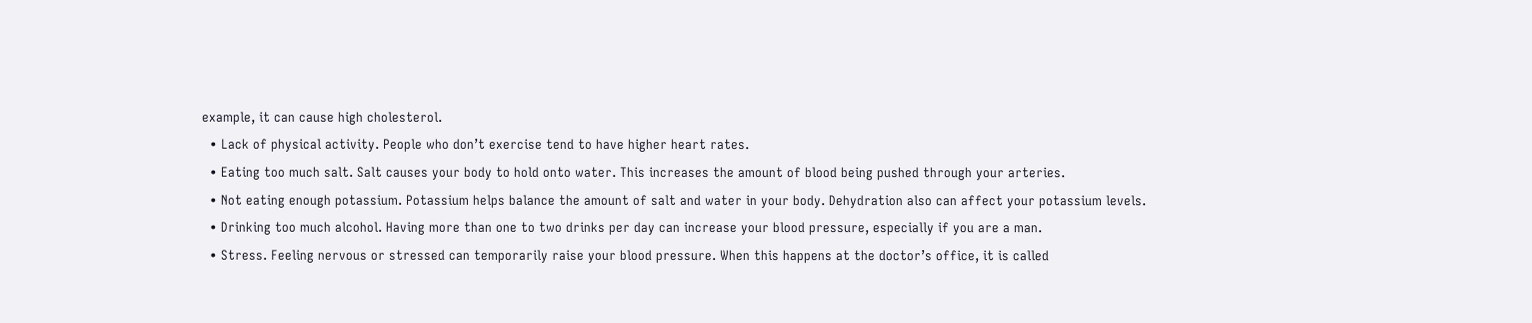example, it can cause high cholesterol.
  • Lack of physical activity. People who don’t exercise tend to have higher heart rates.
  • Eating too much salt. Salt causes your body to hold onto water. This increases the amount of blood being pushed through your arteries.
  • Not eating enough potassium. Potassium helps balance the amount of salt and water in your body. Dehydration also can affect your potassium levels.
  • Drinking too much alcohol. Having more than one to two drinks per day can increase your blood pressure, especially if you are a man.
  • Stress. Feeling nervous or stressed can temporarily raise your blood pressure. When this happens at the doctor’s office, it is called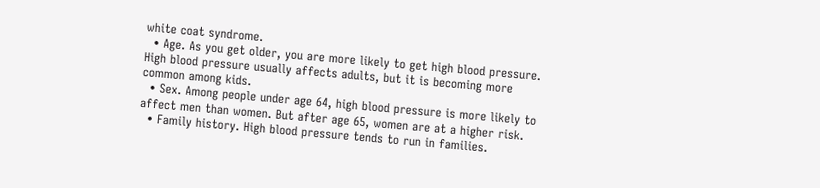white coat syndrome.
  • Age. As you get older, you are more likely to get high blood pressure. High blood pressure usually affects adults, but it is becoming more common among kids.
  • Sex. Among people under age 64, high blood pressure is more likely to affect men than women. But after age 65, women are at a higher risk.
  • Family history. High blood pressure tends to run in families.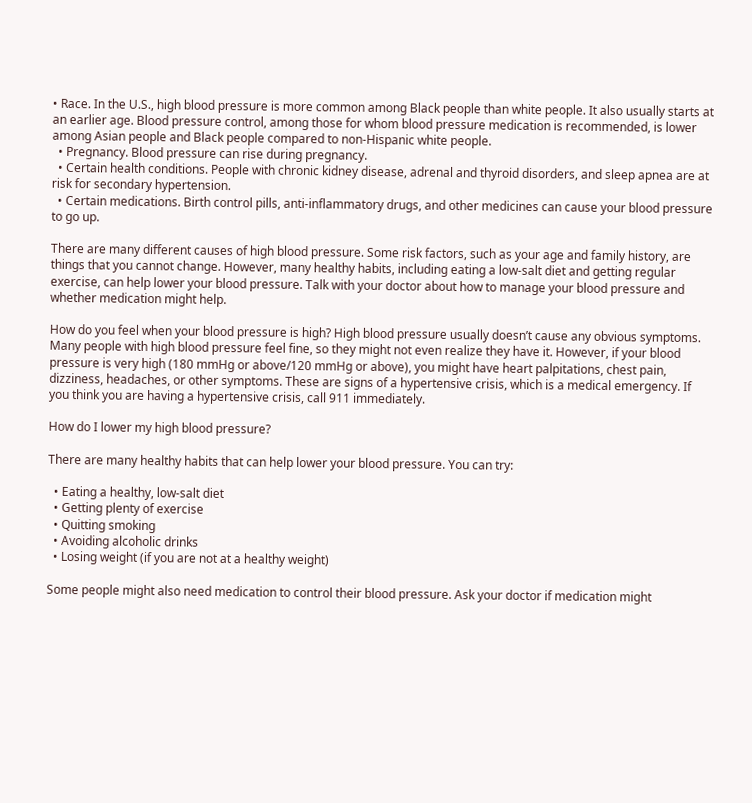• Race. In the U.S., high blood pressure is more common among Black people than white people. It also usually starts at an earlier age. Blood pressure control, among those for whom blood pressure medication is recommended, is lower among Asian people and Black people compared to non-Hispanic white people.
  • Pregnancy. Blood pressure can rise during pregnancy.
  • Certain health conditions. People with chronic kidney disease, adrenal and thyroid disorders, and sleep apnea are at risk for secondary hypertension.
  • Certain medications. Birth control pills, anti-inflammatory drugs, and other medicines can cause your blood pressure to go up.

There are many different causes of high blood pressure. Some risk factors, such as your age and family history, are things that you cannot change. However, many healthy habits, including eating a low-salt diet and getting regular exercise, can help lower your blood pressure. Talk with your doctor about how to manage your blood pressure and whether medication might help.

How do you feel when your blood pressure is high? High blood pressure usually doesn’t cause any obvious symptoms. Many people with high blood pressure feel fine, so they might not even realize they have it. However, if your blood pressure is very high (180 mmHg or above/120 mmHg or above), you might have heart palpitations, chest pain, dizziness, headaches, or other symptoms. These are signs of a hypertensive crisis, which is a medical emergency. If you think you are having a hypertensive crisis, call 911 immediately.

How do I lower my high blood pressure?

There are many healthy habits that can help lower your blood pressure. You can try:

  • Eating a healthy, low-salt diet
  • Getting plenty of exercise
  • Quitting smoking
  • Avoiding alcoholic drinks
  • Losing weight (if you are not at a healthy weight)

Some people might also need medication to control their blood pressure. Ask your doctor if medication might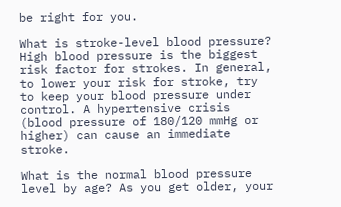be right for you.

What is stroke-level blood pressure? High blood pressure is the biggest risk factor for strokes. In general, to lower your risk for stroke, try to keep your blood pressure under control. A hypertensive crisis (blood pressure of 180/120 mmHg or higher) can cause an immediate stroke.

What is the normal blood pressure level by age? As you get older, your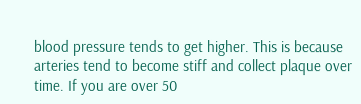blood pressure tends to get higher. This is because arteries tend to become stiff and collect plaque over time. If you are over 50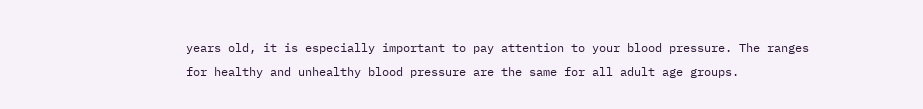years old, it is especially important to pay attention to your blood pressure. The ranges for healthy and unhealthy blood pressure are the same for all adult age groups.